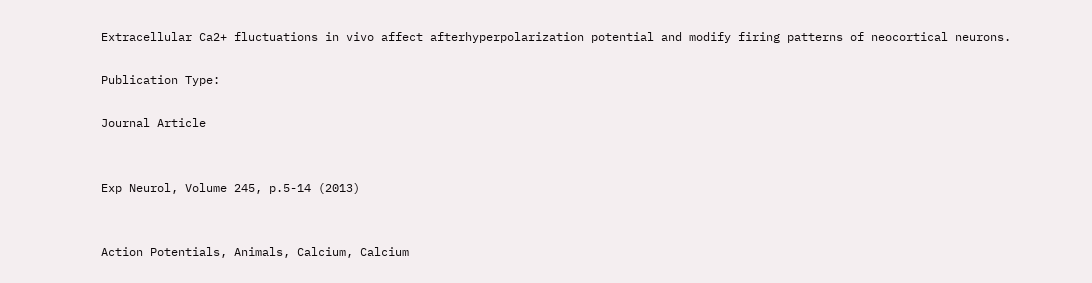Extracellular Ca2+ fluctuations in vivo affect afterhyperpolarization potential and modify firing patterns of neocortical neurons.

Publication Type:

Journal Article


Exp Neurol, Volume 245, p.5-14 (2013)


Action Potentials, Animals, Calcium, Calcium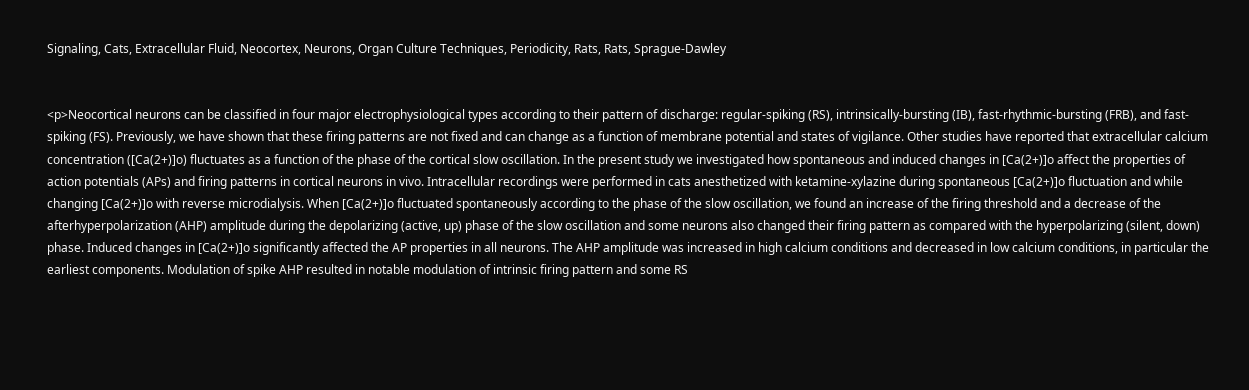Signaling, Cats, Extracellular Fluid, Neocortex, Neurons, Organ Culture Techniques, Periodicity, Rats, Rats, Sprague-Dawley


<p>Neocortical neurons can be classified in four major electrophysiological types according to their pattern of discharge: regular-spiking (RS), intrinsically-bursting (IB), fast-rhythmic-bursting (FRB), and fast-spiking (FS). Previously, we have shown that these firing patterns are not fixed and can change as a function of membrane potential and states of vigilance. Other studies have reported that extracellular calcium concentration ([Ca(2+)]o) fluctuates as a function of the phase of the cortical slow oscillation. In the present study we investigated how spontaneous and induced changes in [Ca(2+)]o affect the properties of action potentials (APs) and firing patterns in cortical neurons in vivo. Intracellular recordings were performed in cats anesthetized with ketamine-xylazine during spontaneous [Ca(2+)]o fluctuation and while changing [Ca(2+)]o with reverse microdialysis. When [Ca(2+)]o fluctuated spontaneously according to the phase of the slow oscillation, we found an increase of the firing threshold and a decrease of the afterhyperpolarization (AHP) amplitude during the depolarizing (active, up) phase of the slow oscillation and some neurons also changed their firing pattern as compared with the hyperpolarizing (silent, down) phase. Induced changes in [Ca(2+)]o significantly affected the AP properties in all neurons. The AHP amplitude was increased in high calcium conditions and decreased in low calcium conditions, in particular the earliest components. Modulation of spike AHP resulted in notable modulation of intrinsic firing pattern and some RS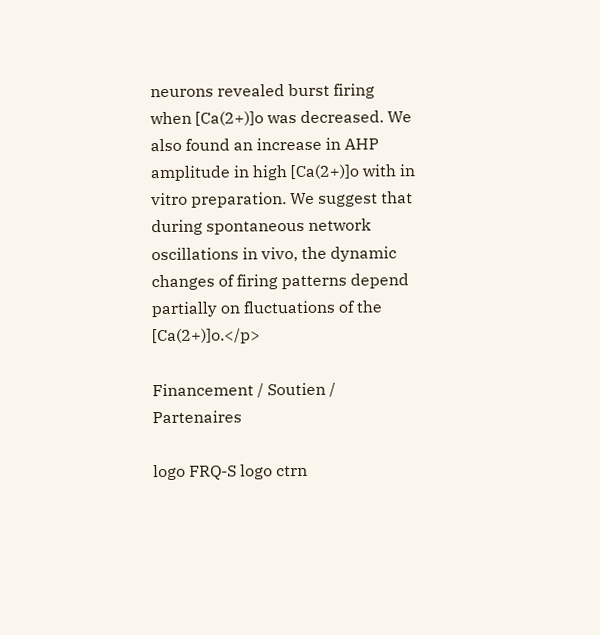neurons revealed burst firing when [Ca(2+)]o was decreased. We also found an increase in AHP amplitude in high [Ca(2+)]o with in vitro preparation. We suggest that during spontaneous network oscillations in vivo, the dynamic changes of firing patterns depend partially on fluctuations of the [Ca(2+)]o.</p>

Financement / Soutien / Partenaires

logo FRQ-S logo ctrn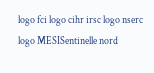logo fci logo cihr irsc logo nserc logo MESISentinelle nord